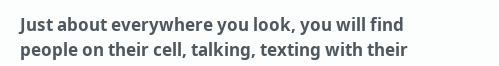Just about everywhere you look, you will find people on their cell, talking, texting with their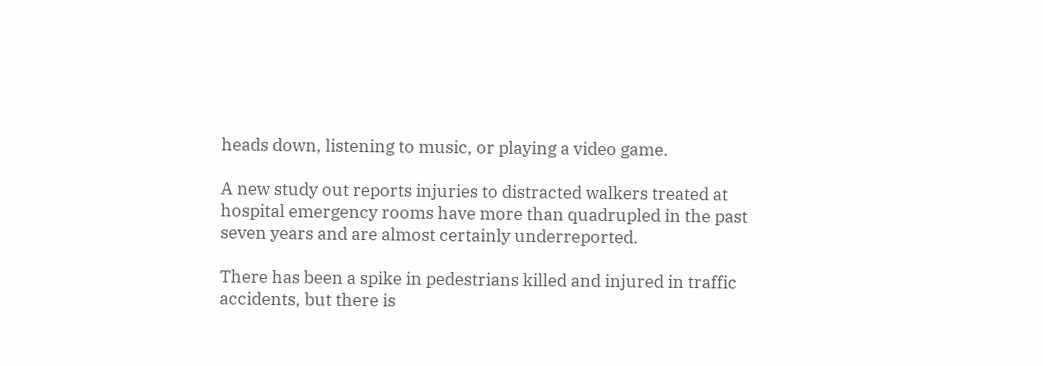heads down, listening to music, or playing a video game.

A new study out reports injuries to distracted walkers treated at hospital emergency rooms have more than quadrupled in the past seven years and are almost certainly underreported.

There has been a spike in pedestrians killed and injured in traffic accidents, but there is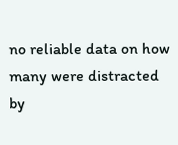no reliable data on how many were distracted by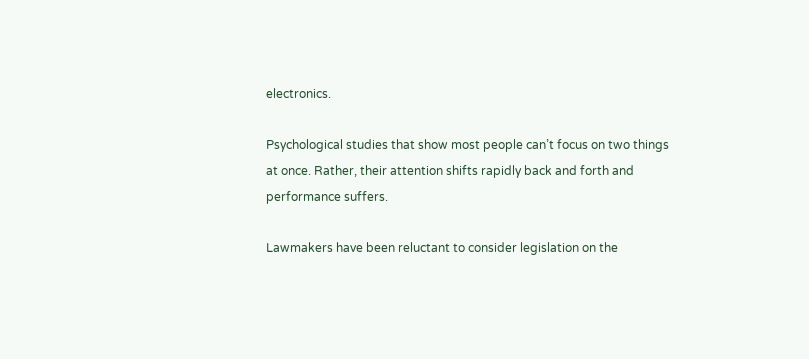electronics.

Psychological studies that show most people can’t focus on two things at once. Rather, their attention shifts rapidly back and forth and performance suffers.

Lawmakers have been reluctant to consider legislation on the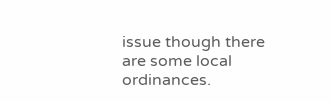issue though there are some local ordinances.